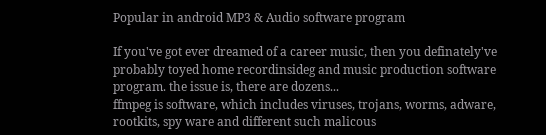Popular in android MP3 & Audio software program

If you've got ever dreamed of a career music, then you definately've probably toyed home recordinsideg and music production software program. the issue is, there are dozens...
ffmpeg is software, which includes viruses, trojans, worms, adware, rootkits, spy ware and different such malicous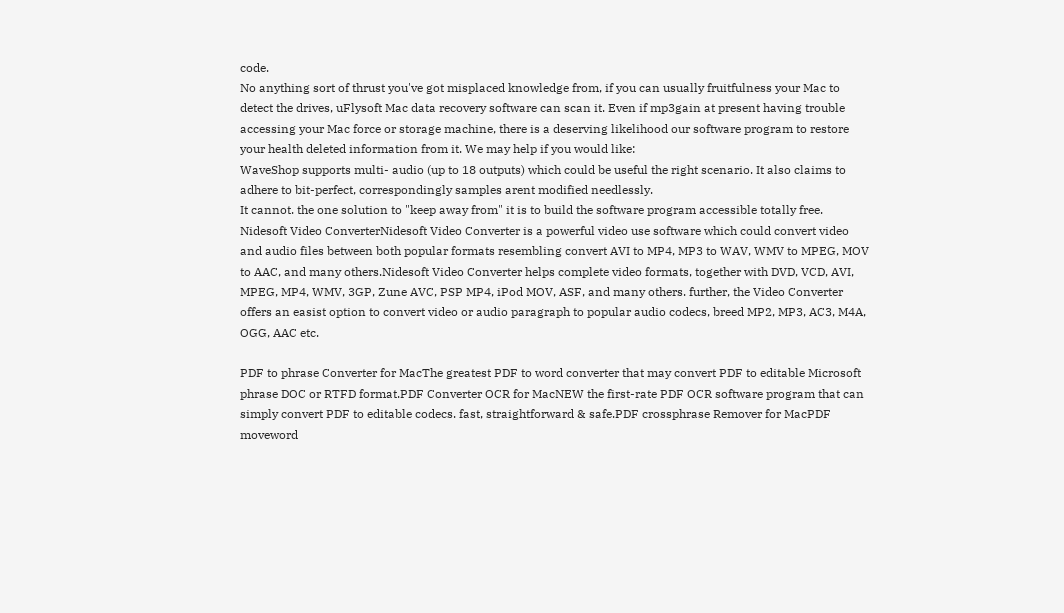code.
No anything sort of thrust you've got misplaced knowledge from, if you can usually fruitfulness your Mac to detect the drives, uFlysoft Mac data recovery software can scan it. Even if mp3gain at present having trouble accessing your Mac force or storage machine, there is a deserving likelihood our software program to restore your health deleted information from it. We may help if you would like:
WaveShop supports multi- audio (up to 18 outputs) which could be useful the right scenario. It also claims to adhere to bit-perfect, correspondingly samples arent modified needlessly.
It cannot. the one solution to "keep away from" it is to build the software program accessible totally free.
Nidesoft Video ConverterNidesoft Video Converter is a powerful video use software which could convert video and audio files between both popular formats resembling convert AVI to MP4, MP3 to WAV, WMV to MPEG, MOV to AAC, and many others.Nidesoft Video Converter helps complete video formats, together with DVD, VCD, AVI, MPEG, MP4, WMV, 3GP, Zune AVC, PSP MP4, iPod MOV, ASF, and many others. further, the Video Converter offers an easist option to convert video or audio paragraph to popular audio codecs, breed MP2, MP3, AC3, M4A, OGG, AAC etc.

PDF to phrase Converter for MacThe greatest PDF to word converter that may convert PDF to editable Microsoft phrase DOC or RTFD format.PDF Converter OCR for MacNEW the first-rate PDF OCR software program that can simply convert PDF to editable codecs. fast, straightforward & safe.PDF crossphrase Remover for MacPDF moveword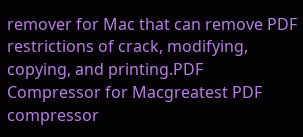remover for Mac that can remove PDF restrictions of crack, modifying, copying, and printing.PDF Compressor for Macgreatest PDF compressor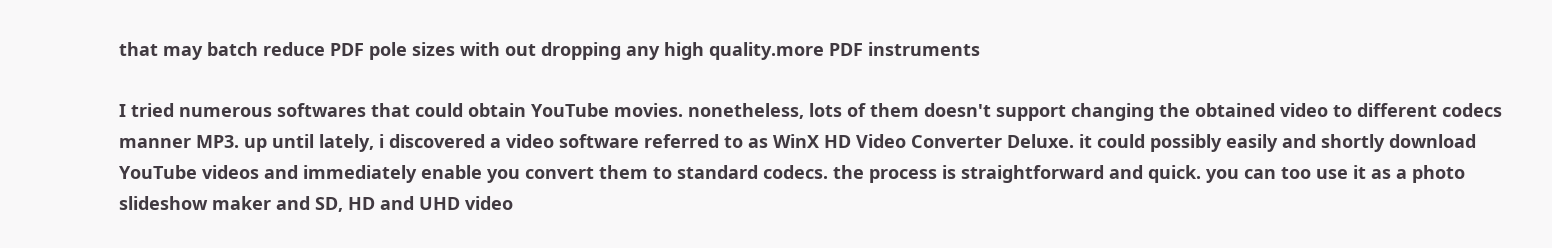that may batch reduce PDF pole sizes with out dropping any high quality.more PDF instruments

I tried numerous softwares that could obtain YouTube movies. nonetheless, lots of them doesn't support changing the obtained video to different codecs manner MP3. up until lately, i discovered a video software referred to as WinX HD Video Converter Deluxe. it could possibly easily and shortly download YouTube videos and immediately enable you convert them to standard codecs. the process is straightforward and quick. you can too use it as a photo slideshow maker and SD, HD and UHD video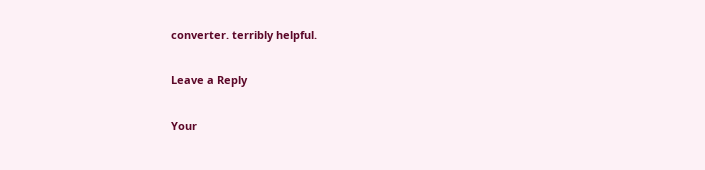converter. terribly helpful.

Leave a Reply

Your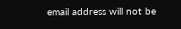email address will not be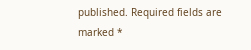published. Required fields are marked *